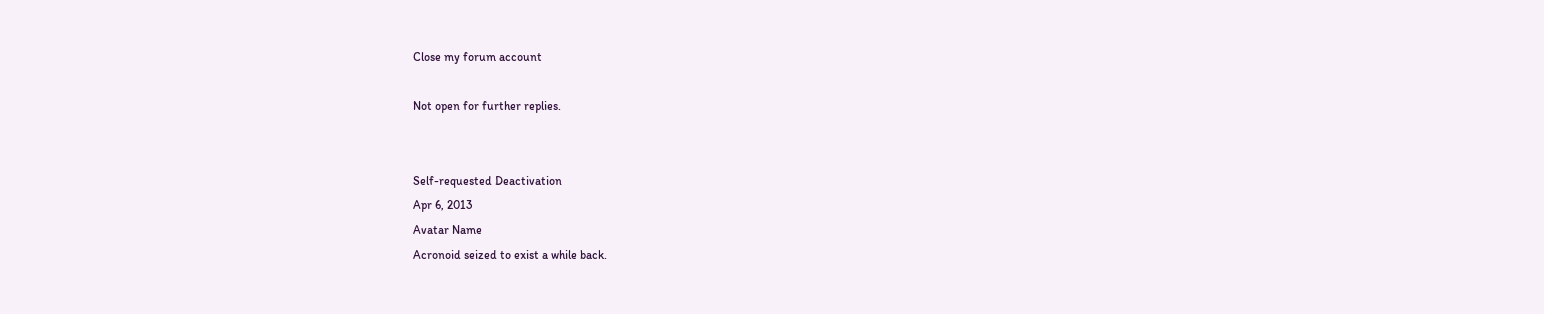Close my forum account

Not open for further replies.


Self-requested Deactivation
Apr 6, 2013
Avatar Name
Acronoid seized to exist a while back.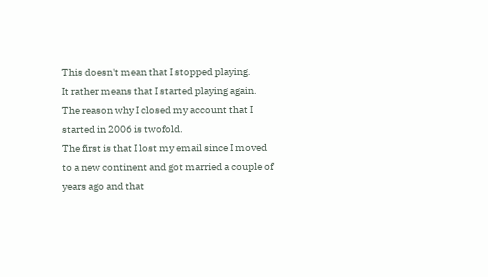This doesn't mean that I stopped playing.
It rather means that I started playing again.
The reason why I closed my account that I started in 2006 is twofold.
The first is that I lost my email since I moved to a new continent and got married a couple of years ago and that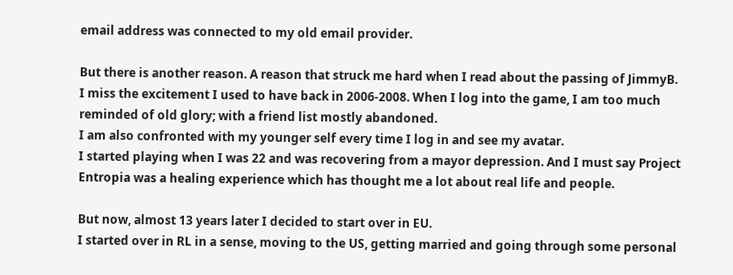email address was connected to my old email provider.

But there is another reason. A reason that struck me hard when I read about the passing of JimmyB.
I miss the excitement I used to have back in 2006-2008. When I log into the game, I am too much reminded of old glory; with a friend list mostly abandoned.
I am also confronted with my younger self every time I log in and see my avatar.
I started playing when I was 22 and was recovering from a mayor depression. And I must say Project Entropia was a healing experience which has thought me a lot about real life and people.

But now, almost 13 years later I decided to start over in EU.
I started over in RL in a sense, moving to the US, getting married and going through some personal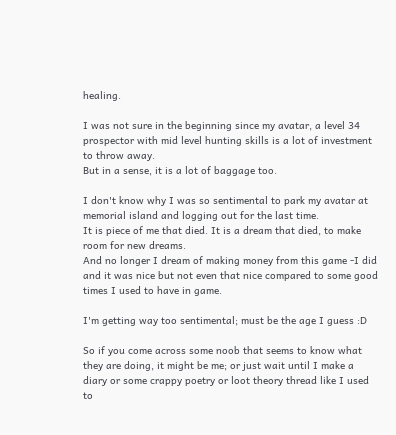healing.

I was not sure in the beginning since my avatar, a level 34 prospector with mid level hunting skills is a lot of investment to throw away.
But in a sense, it is a lot of baggage too.

I don't know why I was so sentimental to park my avatar at memorial island and logging out for the last time.
It is piece of me that died. It is a dream that died, to make room for new dreams.
And no longer I dream of making money from this game -I did and it was nice but not even that nice compared to some good times I used to have in game.

I'm getting way too sentimental; must be the age I guess :D

So if you come across some noob that seems to know what they are doing, it might be me; or just wait until I make a diary or some crappy poetry or loot theory thread like I used to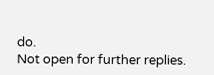do.
Not open for further replies.